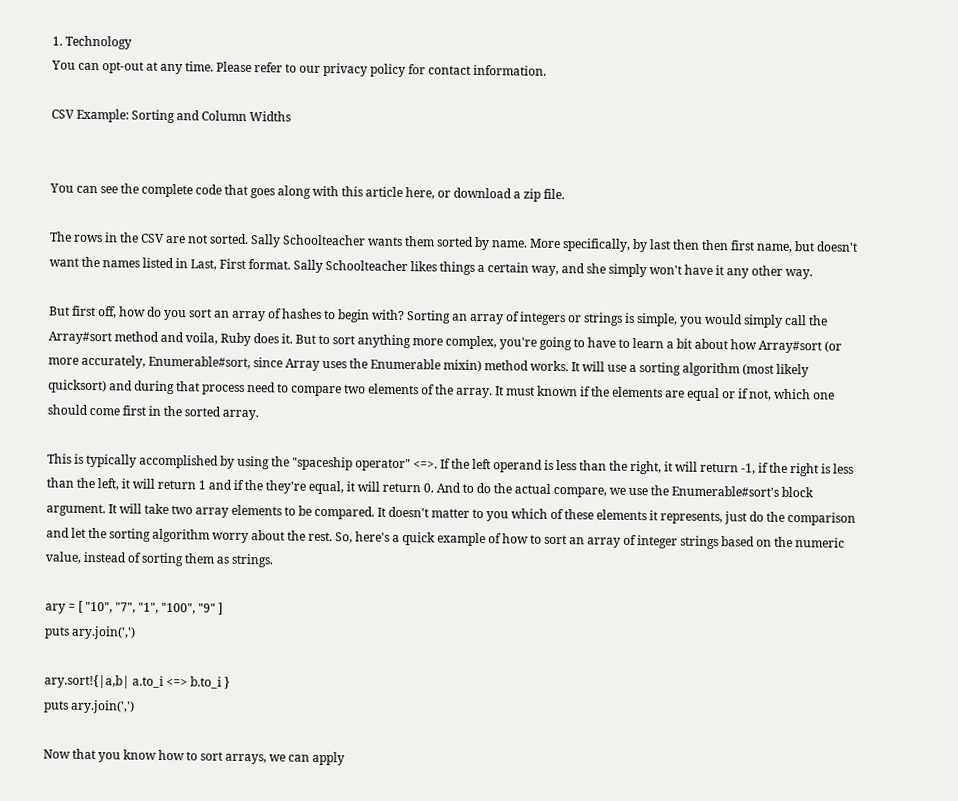1. Technology
You can opt-out at any time. Please refer to our privacy policy for contact information.

CSV Example: Sorting and Column Widths


You can see the complete code that goes along with this article here, or download a zip file.

The rows in the CSV are not sorted. Sally Schoolteacher wants them sorted by name. More specifically, by last then then first name, but doesn't want the names listed in Last, First format. Sally Schoolteacher likes things a certain way, and she simply won't have it any other way.

But first off, how do you sort an array of hashes to begin with? Sorting an array of integers or strings is simple, you would simply call the Array#sort method and voila, Ruby does it. But to sort anything more complex, you're going to have to learn a bit about how Array#sort (or more accurately, Enumerable#sort, since Array uses the Enumerable mixin) method works. It will use a sorting algorithm (most likely quicksort) and during that process need to compare two elements of the array. It must known if the elements are equal or if not, which one should come first in the sorted array.

This is typically accomplished by using the "spaceship operator" <=>. If the left operand is less than the right, it will return -1, if the right is less than the left, it will return 1 and if the they're equal, it will return 0. And to do the actual compare, we use the Enumerable#sort's block argument. It will take two array elements to be compared. It doesn't matter to you which of these elements it represents, just do the comparison and let the sorting algorithm worry about the rest. So, here's a quick example of how to sort an array of integer strings based on the numeric value, instead of sorting them as strings.

ary = [ "10", "7", "1", "100", "9" ]
puts ary.join(',')

ary.sort!{|a,b| a.to_i <=> b.to_i }
puts ary.join(',')

Now that you know how to sort arrays, we can apply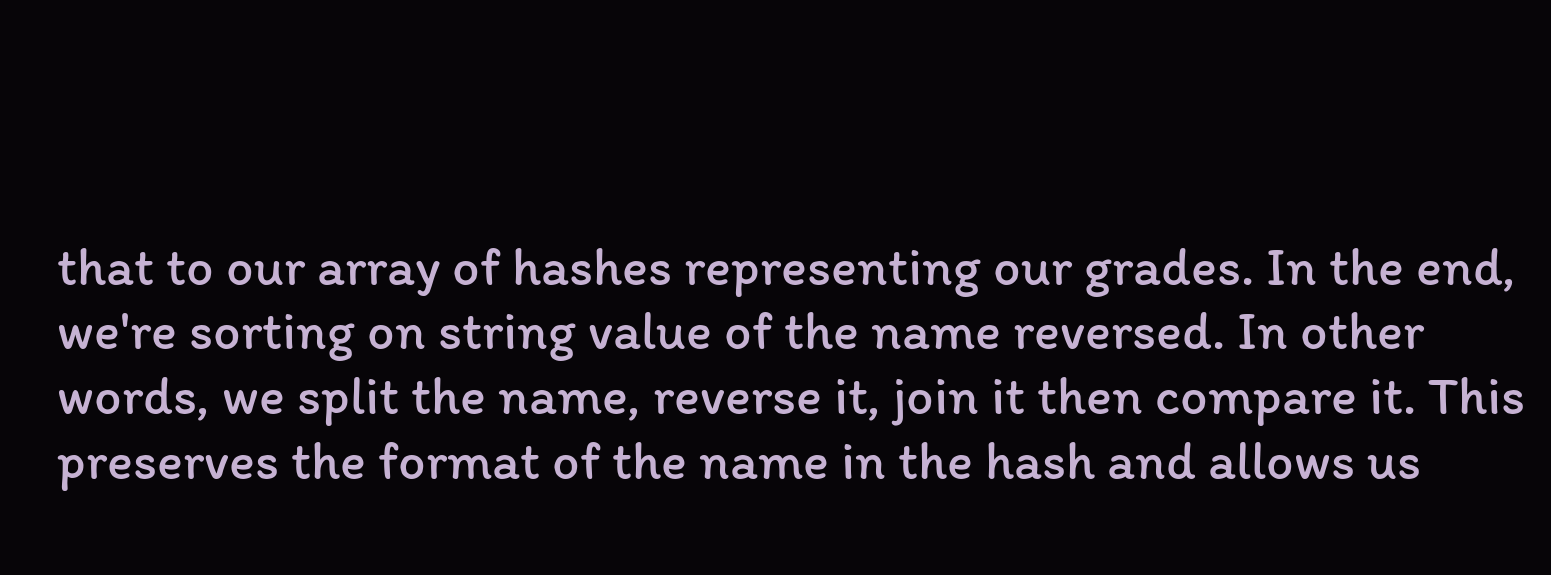that to our array of hashes representing our grades. In the end, we're sorting on string value of the name reversed. In other words, we split the name, reverse it, join it then compare it. This preserves the format of the name in the hash and allows us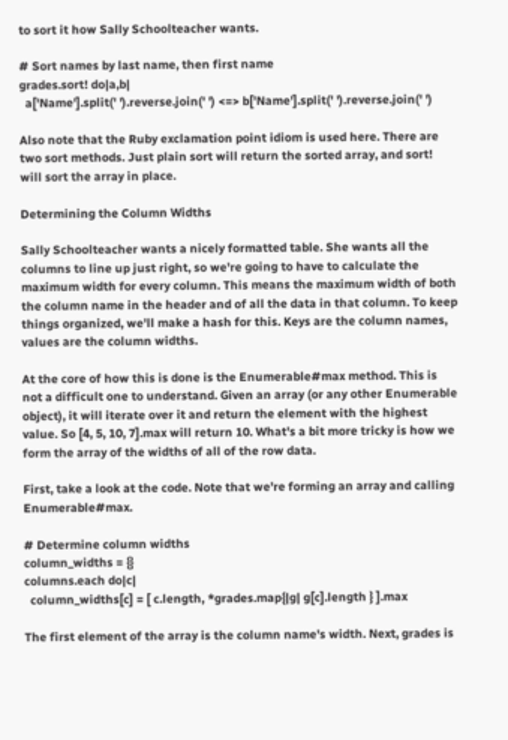to sort it how Sally Schoolteacher wants.

# Sort names by last name, then first name
grades.sort! do|a,b|
  a['Name'].split(' ').reverse.join(' ') <=> b['Name'].split(' ').reverse.join(' ')

Also note that the Ruby exclamation point idiom is used here. There are two sort methods. Just plain sort will return the sorted array, and sort! will sort the array in place.

Determining the Column Widths

Sally Schoolteacher wants a nicely formatted table. She wants all the columns to line up just right, so we're going to have to calculate the maximum width for every column. This means the maximum width of both the column name in the header and of all the data in that column. To keep things organized, we'll make a hash for this. Keys are the column names, values are the column widths.

At the core of how this is done is the Enumerable#max method. This is not a difficult one to understand. Given an array (or any other Enumerable object), it will iterate over it and return the element with the highest value. So [4, 5, 10, 7].max will return 10. What's a bit more tricky is how we form the array of the widths of all of the row data.

First, take a look at the code. Note that we're forming an array and calling Enumerable#max.

# Determine column widths
column_widths = {}
columns.each do|c|
  column_widths[c] = [ c.length, *grades.map{|g| g[c].length } ].max

The first element of the array is the column name's width. Next, grades is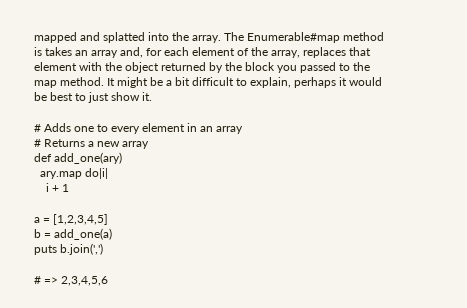mapped and splatted into the array. The Enumerable#map method is takes an array and, for each element of the array, replaces that element with the object returned by the block you passed to the map method. It might be a bit difficult to explain, perhaps it would be best to just show it.

# Adds one to every element in an array
# Returns a new array
def add_one(ary)
  ary.map do|i|
    i + 1

a = [1,2,3,4,5]
b = add_one(a)
puts b.join(',')

# => 2,3,4,5,6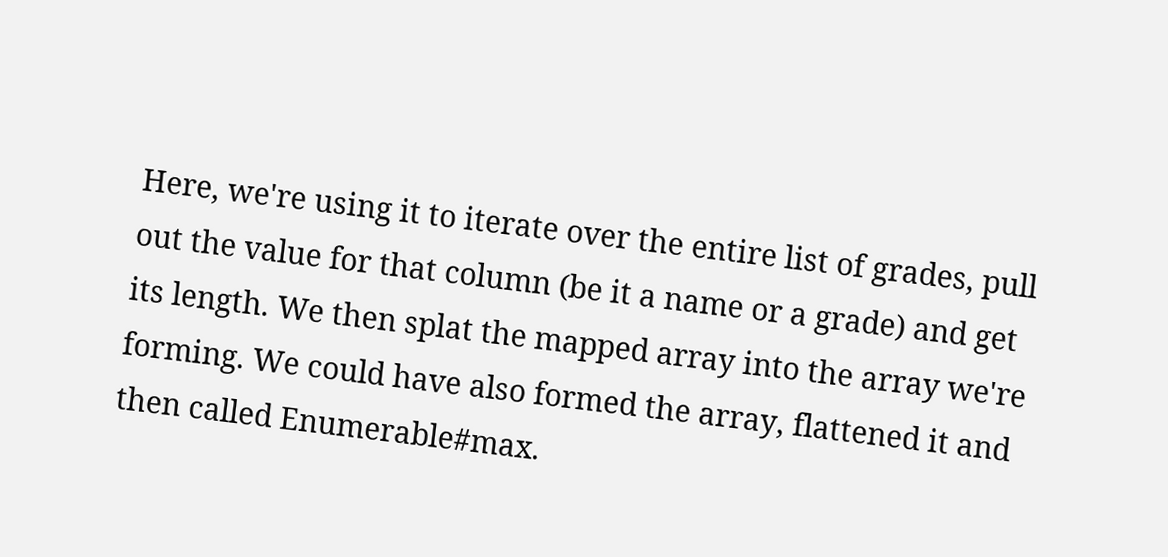Here, we're using it to iterate over the entire list of grades, pull out the value for that column (be it a name or a grade) and get its length. We then splat the mapped array into the array we're forming. We could have also formed the array, flattened it and then called Enumerable#max.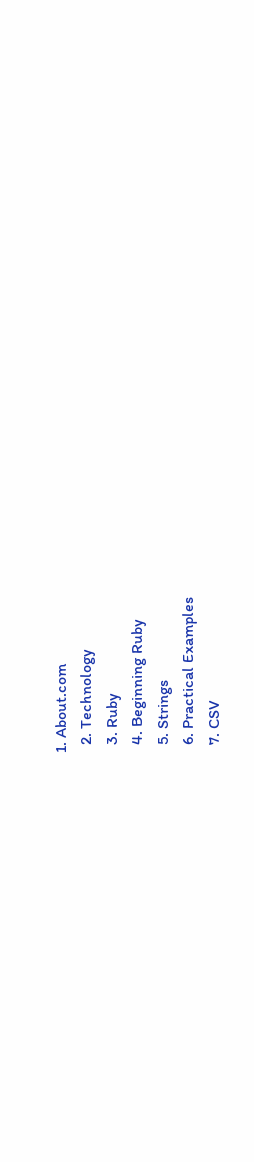1. About.com
  2. Technology
  3. Ruby
  4. Beginning Ruby
  5. Strings
  6. Practical Examples
  7. CSV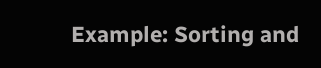Example: Sorting and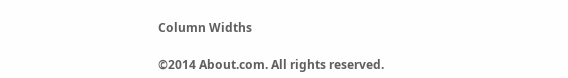Column Widths

©2014 About.com. All rights reserved.